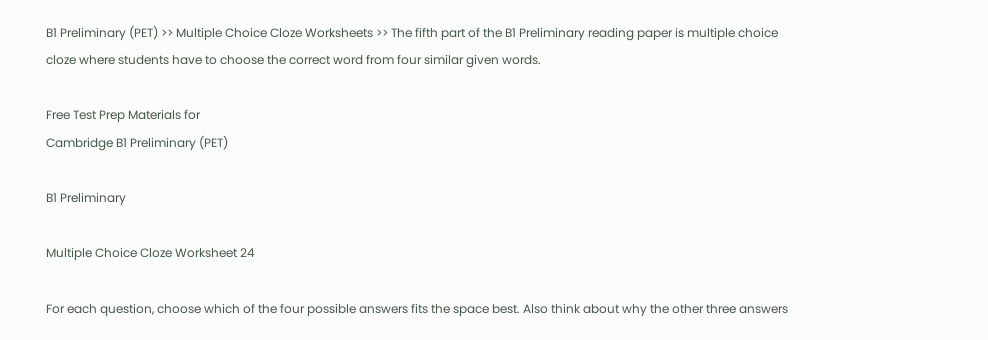B1 Preliminary (PET) >> Multiple Choice Cloze Worksheets >> The fifth part of the B1 Preliminary reading paper is multiple choice cloze where students have to choose the correct word from four similar given words.

Free Test Prep Materials for
Cambridge B1 Preliminary (PET)

B1 Preliminary

Multiple Choice Cloze Worksheet 24

For each question, choose which of the four possible answers fits the space best. Also think about why the other three answers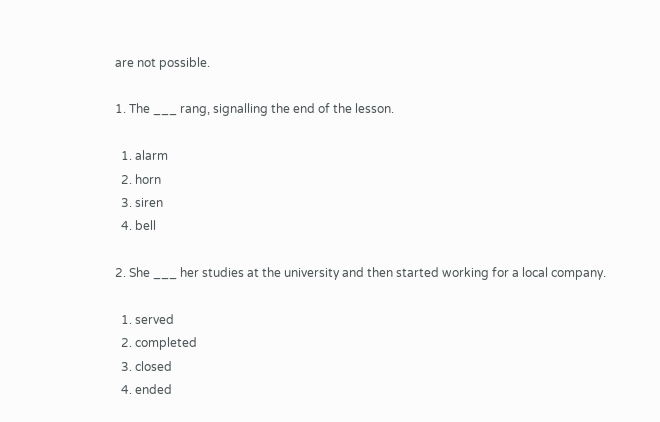are not possible.

1. The ___ rang, signalling the end of the lesson.

  1. alarm
  2. horn
  3. siren
  4. bell

2. She ___ her studies at the university and then started working for a local company.

  1. served
  2. completed
  3. closed
  4. ended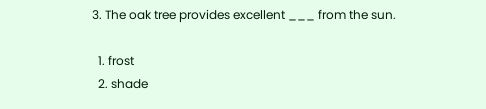3. The oak tree provides excellent ___ from the sun.

  1. frost
  2. shade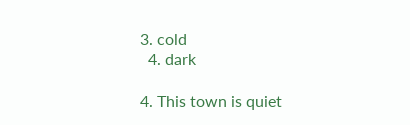3. cold
  4. dark

4. This town is quiet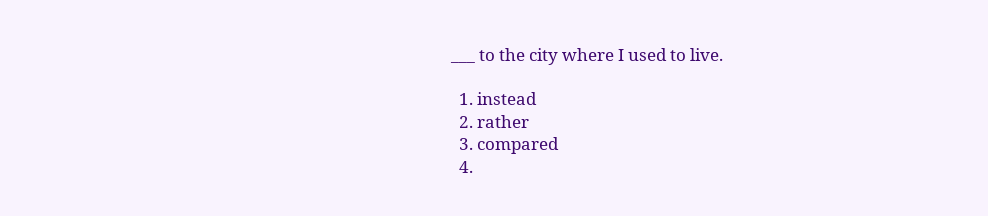___ to the city where I used to live.

  1. instead
  2. rather
  3. compared
  4.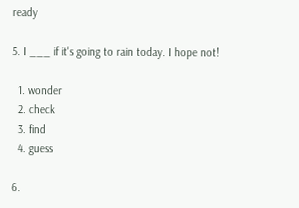ready

5. I ___ if it's going to rain today. I hope not!

  1. wonder
  2. check
  3. find
  4. guess

6.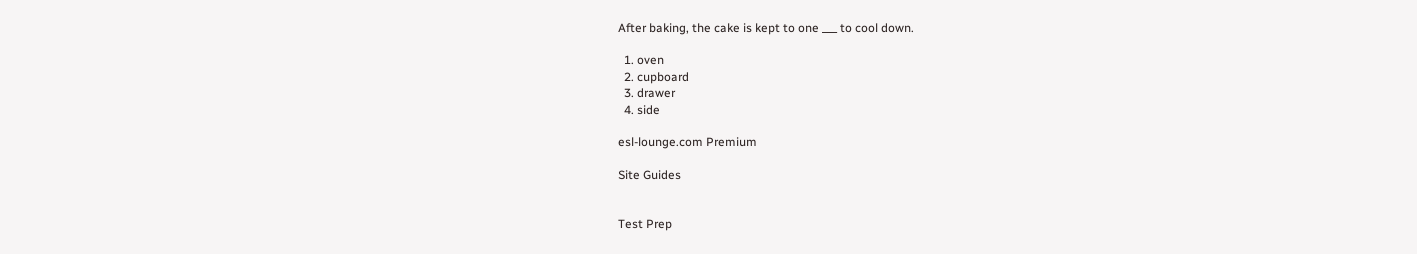After baking, the cake is kept to one ___ to cool down.

  1. oven
  2. cupboard
  3. drawer
  4. side

esl-lounge.com Premium

Site Guides


Test Prep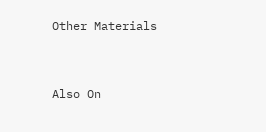Other Materials


Also On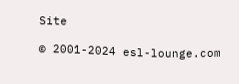Site

© 2001-2024 esl-lounge.com